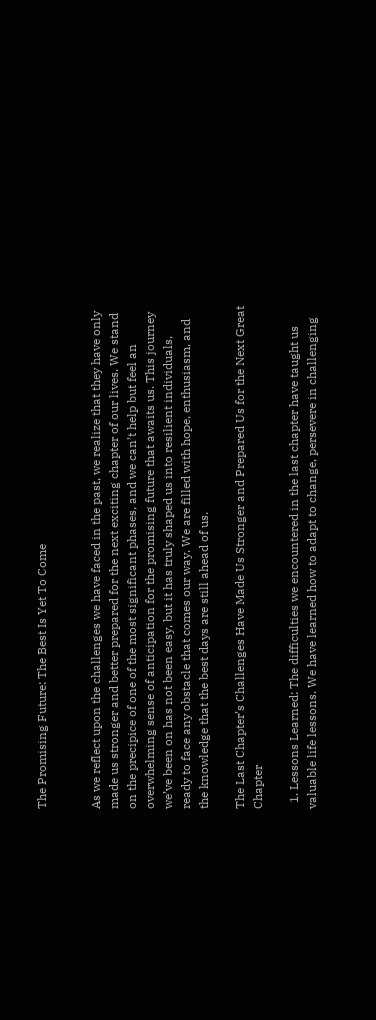The Promising Future: The Best Is Yet To Come


As we reflect upon the challenges we have faced in the past, we realize that they have only made us stronger and better prepared for the next exciting chapter of our lives. We stand on the precipice of one of the most significant phases, and we can’t help but feel an overwhelming sense of anticipation for the promising future that awaits us. This journey we’ve been on has not been easy, but it has truly shaped us into resilient individuals, ready to face any obstacle that comes our way. We are filled with hope, enthusiasm, and the knowledge that the best days are still ahead of us.

The Last Chapter’s Challenges Have Made Us Stronger and Prepared Us for the Next Great Chapter

  1. Lessons Learned: The difficulties we encountered in the last chapter have taught us valuable life lessons. We have learned how to adapt to change, persevere in challenging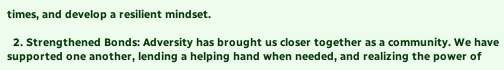times, and develop a resilient mindset.

  2. Strengthened Bonds: Adversity has brought us closer together as a community. We have supported one another, lending a helping hand when needed, and realizing the power of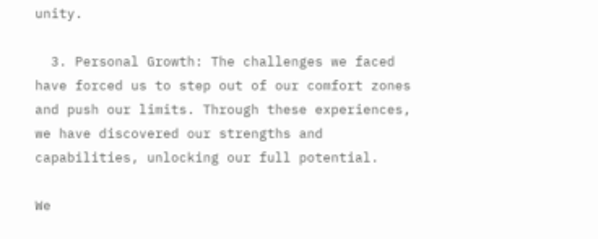unity.

  3. Personal Growth: The challenges we faced have forced us to step out of our comfort zones and push our limits. Through these experiences, we have discovered our strengths and capabilities, unlocking our full potential.

We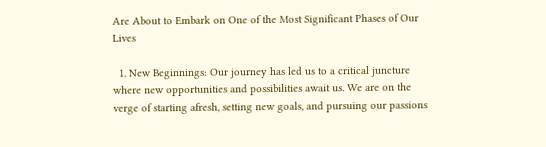Are About to Embark on One of the Most Significant Phases of Our Lives

  1. New Beginnings: Our journey has led us to a critical juncture where new opportunities and possibilities await us. We are on the verge of starting afresh, setting new goals, and pursuing our passions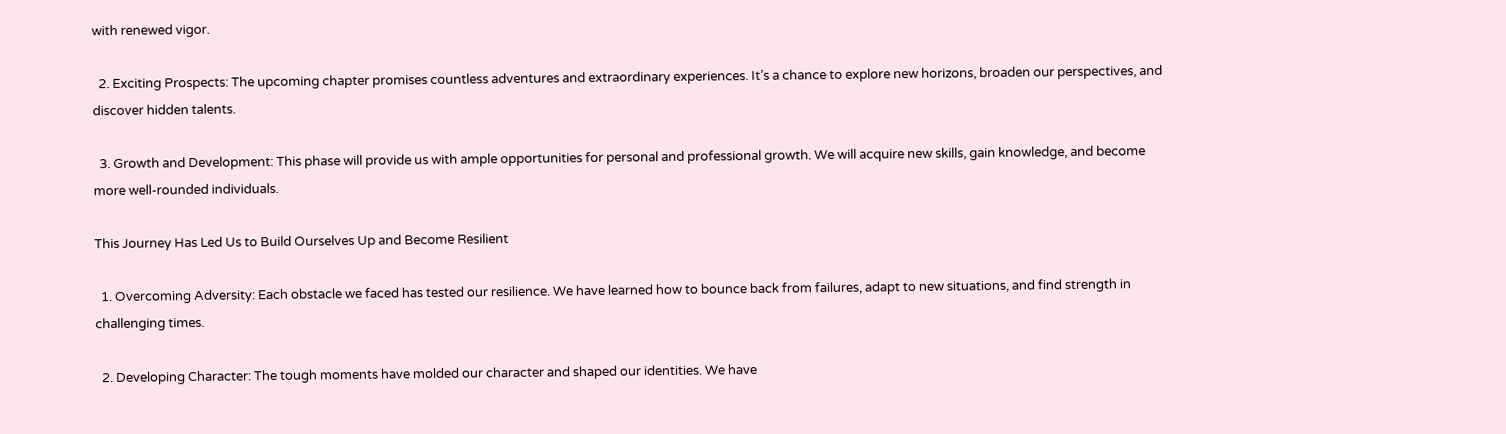with renewed vigor.

  2. Exciting Prospects: The upcoming chapter promises countless adventures and extraordinary experiences. It’s a chance to explore new horizons, broaden our perspectives, and discover hidden talents.

  3. Growth and Development: This phase will provide us with ample opportunities for personal and professional growth. We will acquire new skills, gain knowledge, and become more well-rounded individuals.

This Journey Has Led Us to Build Ourselves Up and Become Resilient

  1. Overcoming Adversity: Each obstacle we faced has tested our resilience. We have learned how to bounce back from failures, adapt to new situations, and find strength in challenging times.

  2. Developing Character: The tough moments have molded our character and shaped our identities. We have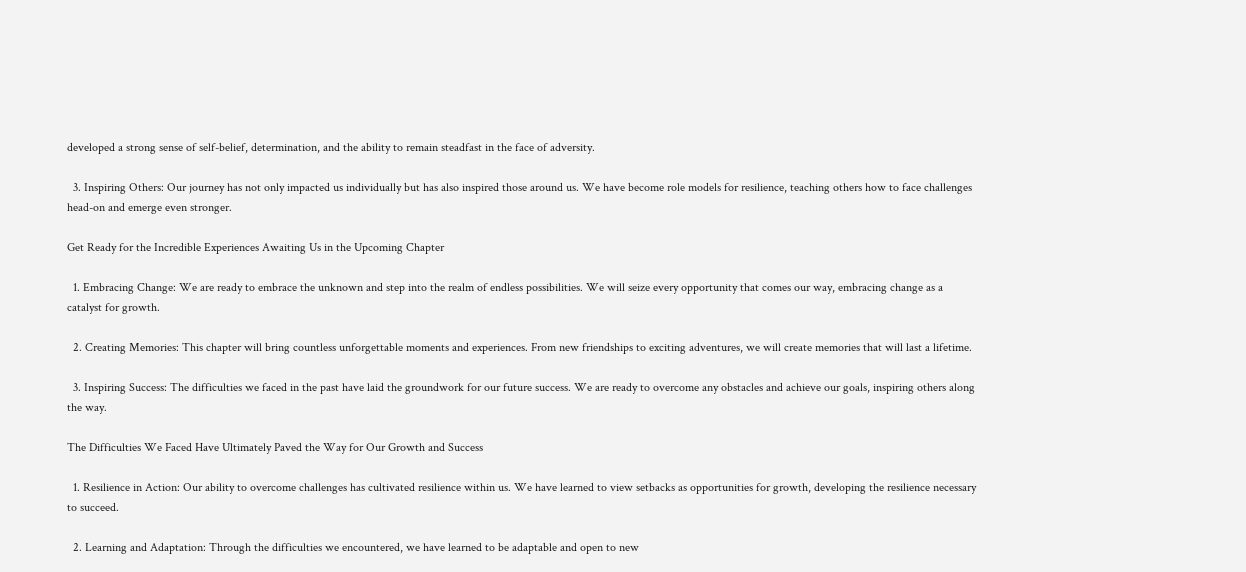developed a strong sense of self-belief, determination, and the ability to remain steadfast in the face of adversity.

  3. Inspiring Others: Our journey has not only impacted us individually but has also inspired those around us. We have become role models for resilience, teaching others how to face challenges head-on and emerge even stronger.

Get Ready for the Incredible Experiences Awaiting Us in the Upcoming Chapter

  1. Embracing Change: We are ready to embrace the unknown and step into the realm of endless possibilities. We will seize every opportunity that comes our way, embracing change as a catalyst for growth.

  2. Creating Memories: This chapter will bring countless unforgettable moments and experiences. From new friendships to exciting adventures, we will create memories that will last a lifetime.

  3. Inspiring Success: The difficulties we faced in the past have laid the groundwork for our future success. We are ready to overcome any obstacles and achieve our goals, inspiring others along the way.

The Difficulties We Faced Have Ultimately Paved the Way for Our Growth and Success

  1. Resilience in Action: Our ability to overcome challenges has cultivated resilience within us. We have learned to view setbacks as opportunities for growth, developing the resilience necessary to succeed.

  2. Learning and Adaptation: Through the difficulties we encountered, we have learned to be adaptable and open to new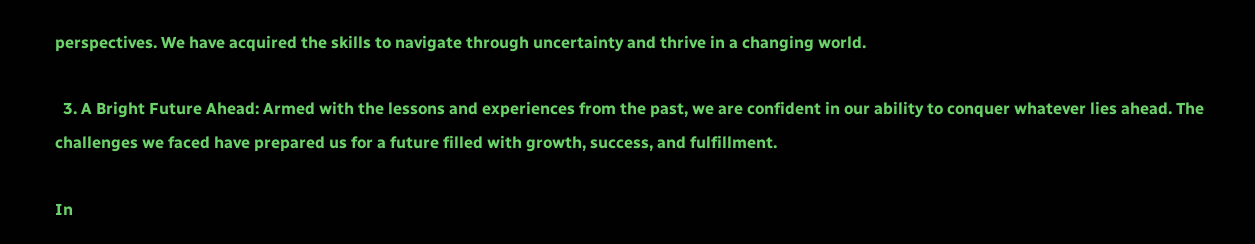perspectives. We have acquired the skills to navigate through uncertainty and thrive in a changing world.

  3. A Bright Future Ahead: Armed with the lessons and experiences from the past, we are confident in our ability to conquer whatever lies ahead. The challenges we faced have prepared us for a future filled with growth, success, and fulfillment.

In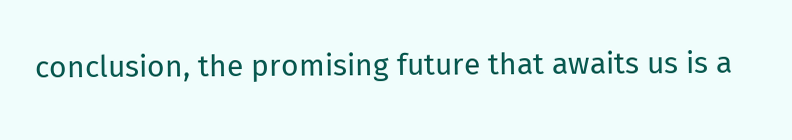conclusion, the promising future that awaits us is a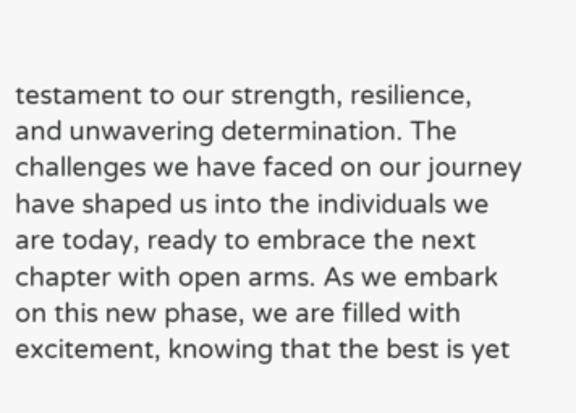testament to our strength, resilience, and unwavering determination. The challenges we have faced on our journey have shaped us into the individuals we are today, ready to embrace the next chapter with open arms. As we embark on this new phase, we are filled with excitement, knowing that the best is yet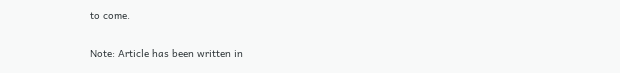to come.

Note: Article has been written in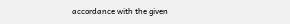accordance with the given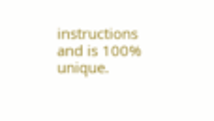instructions and is 100% unique.